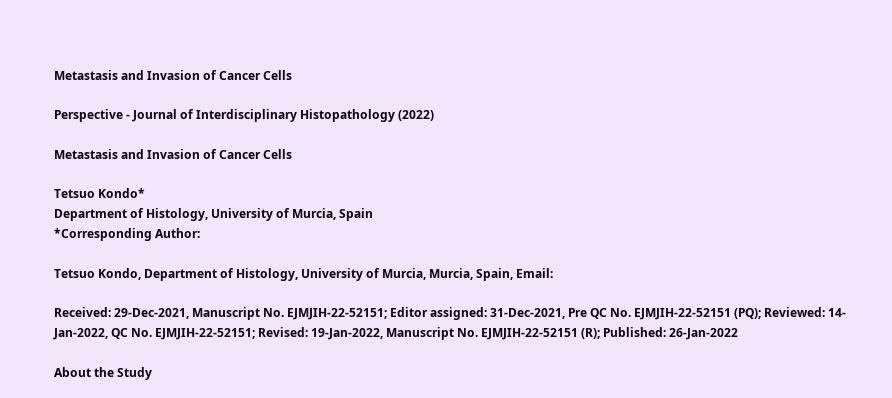Metastasis and Invasion of Cancer Cells

Perspective - Journal of Interdisciplinary Histopathology (2022)

Metastasis and Invasion of Cancer Cells

Tetsuo Kondo*
Department of Histology, University of Murcia, Spain
*Corresponding Author:

Tetsuo Kondo, Department of Histology, University of Murcia, Murcia, Spain, Email:

Received: 29-Dec-2021, Manuscript No. EJMJIH-22-52151; Editor assigned: 31-Dec-2021, Pre QC No. EJMJIH-22-52151 (PQ); Reviewed: 14-Jan-2022, QC No. EJMJIH-22-52151; Revised: 19-Jan-2022, Manuscript No. EJMJIH-22-52151 (R); Published: 26-Jan-2022

About the Study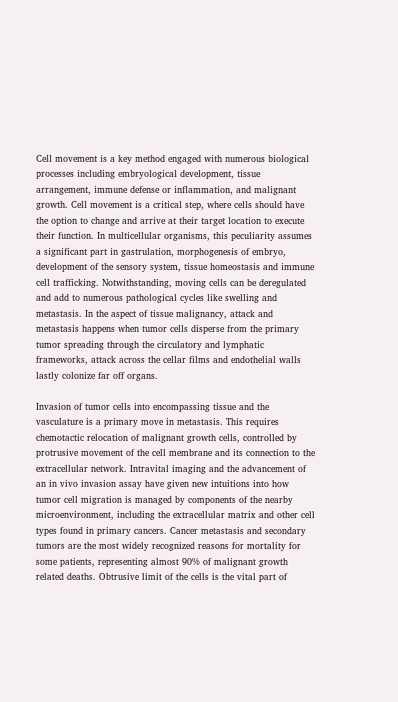Cell movement is a key method engaged with numerous biological processes including embryological development, tissue arrangement, immune defense or inflammation, and malignant growth. Cell movement is a critical step, where cells should have the option to change and arrive at their target location to execute their function. In multicellular organisms, this peculiarity assumes a significant part in gastrulation, morphogenesis of embryo, development of the sensory system, tissue homeostasis and immune cell trafficking. Notwithstanding, moving cells can be deregulated and add to numerous pathological cycles like swelling and metastasis. In the aspect of tissue malignancy, attack and metastasis happens when tumor cells disperse from the primary tumor spreading through the circulatory and lymphatic frameworks, attack across the cellar films and endothelial walls lastly colonize far off organs.

Invasion of tumor cells into encompassing tissue and the vasculature is a primary move in metastasis. This requires chemotactic relocation of malignant growth cells, controlled by protrusive movement of the cell membrane and its connection to the extracellular network. Intravital imaging and the advancement of an in vivo invasion assay have given new intuitions into how tumor cell migration is managed by components of the nearby microenvironment, including the extracellular matrix and other cell types found in primary cancers. Cancer metastasis and secondary tumors are the most widely recognized reasons for mortality for some patients, representing almost 90% of malignant growth related deaths. Obtrusive limit of the cells is the vital part of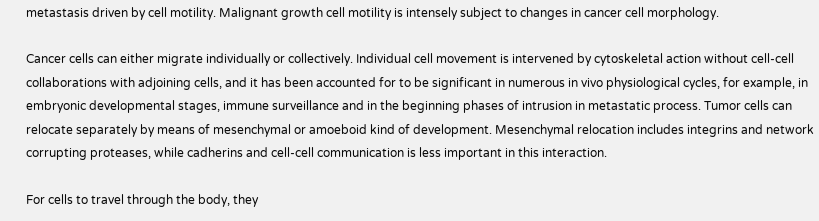metastasis driven by cell motility. Malignant growth cell motility is intensely subject to changes in cancer cell morphology.

Cancer cells can either migrate individually or collectively. Individual cell movement is intervened by cytoskeletal action without cell-cell collaborations with adjoining cells, and it has been accounted for to be significant in numerous in vivo physiological cycles, for example, in embryonic developmental stages, immune surveillance and in the beginning phases of intrusion in metastatic process. Tumor cells can relocate separately by means of mesenchymal or amoeboid kind of development. Mesenchymal relocation includes integrins and network corrupting proteases, while cadherins and cell-cell communication is less important in this interaction.

For cells to travel through the body, they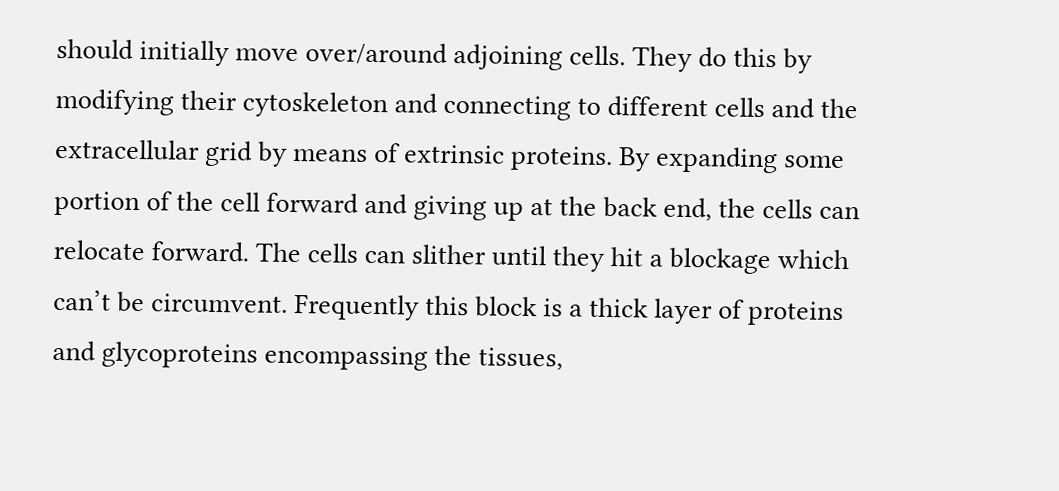should initially move over/around adjoining cells. They do this by modifying their cytoskeleton and connecting to different cells and the extracellular grid by means of extrinsic proteins. By expanding some portion of the cell forward and giving up at the back end, the cells can relocate forward. The cells can slither until they hit a blockage which can’t be circumvent. Frequently this block is a thick layer of proteins and glycoproteins encompassing the tissues,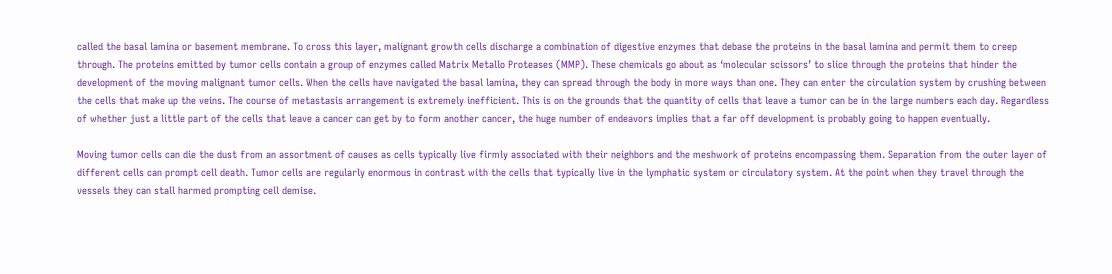called the basal lamina or basement membrane. To cross this layer, malignant growth cells discharge a combination of digestive enzymes that debase the proteins in the basal lamina and permit them to creep through. The proteins emitted by tumor cells contain a group of enzymes called Matrix Metallo Proteases (MMP). These chemicals go about as ‘molecular scissors’ to slice through the proteins that hinder the development of the moving malignant tumor cells. When the cells have navigated the basal lamina, they can spread through the body in more ways than one. They can enter the circulation system by crushing between the cells that make up the veins. The course of metastasis arrangement is extremely inefficient. This is on the grounds that the quantity of cells that leave a tumor can be in the large numbers each day. Regardless of whether just a little part of the cells that leave a cancer can get by to form another cancer, the huge number of endeavors implies that a far off development is probably going to happen eventually.

Moving tumor cells can die the dust from an assortment of causes as cells typically live firmly associated with their neighbors and the meshwork of proteins encompassing them. Separation from the outer layer of different cells can prompt cell death. Tumor cells are regularly enormous in contrast with the cells that typically live in the lymphatic system or circulatory system. At the point when they travel through the vessels they can stall harmed prompting cell demise.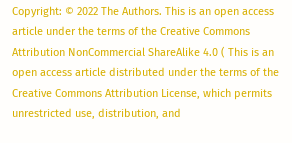Copyright: © 2022 The Authors. This is an open access article under the terms of the Creative Commons Attribution NonCommercial ShareAlike 4.0 ( This is an open access article distributed under the terms of the Creative Commons Attribution License, which permits unrestricted use, distribution, and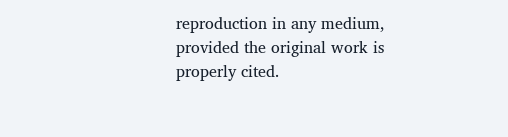reproduction in any medium, provided the original work is properly cited.